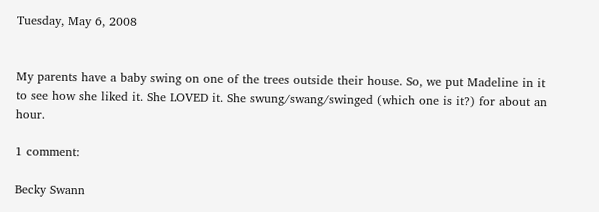Tuesday, May 6, 2008


My parents have a baby swing on one of the trees outside their house. So, we put Madeline in it to see how she liked it. She LOVED it. She swung/swang/swinged (which one is it?) for about an hour.

1 comment:

Becky Swann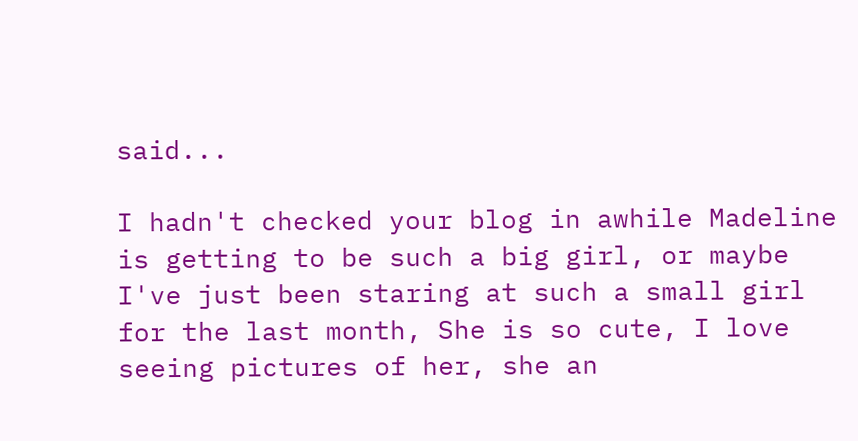said...

I hadn't checked your blog in awhile Madeline is getting to be such a big girl, or maybe I've just been staring at such a small girl for the last month, She is so cute, I love seeing pictures of her, she an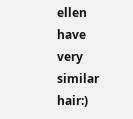ellen have very similar hair:)